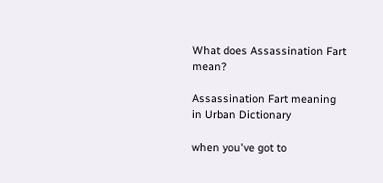What does Assassination Fart mean?

Assassination Fart meaning in Urban Dictionary

when you've got to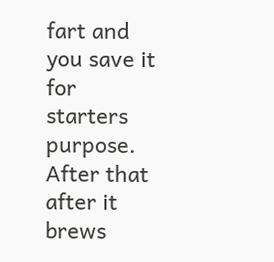fart and you save it for starters purpose. After that after it brews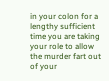in your colon for a lengthy sufficient time you are taking your role to allow the murder fart out of your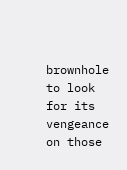brownhole to look for its vengeance on those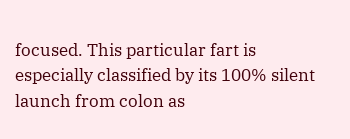focused. This particular fart is especially classified by its 100% silent launch from colon as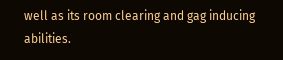well as its room clearing and gag inducing abilities.